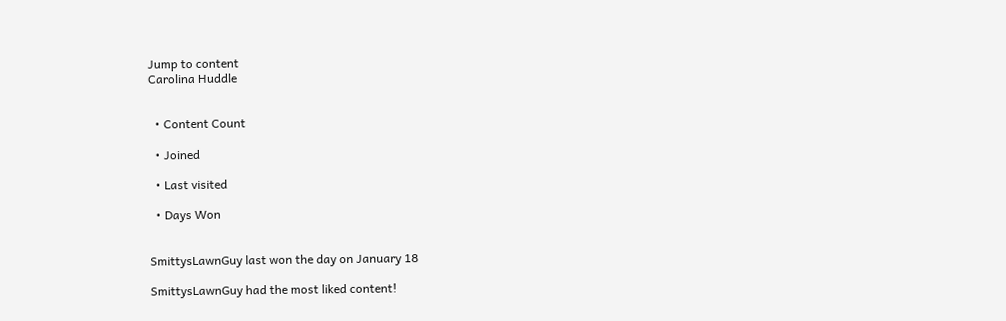Jump to content
Carolina Huddle


  • Content Count

  • Joined

  • Last visited

  • Days Won


SmittysLawnGuy last won the day on January 18

SmittysLawnGuy had the most liked content!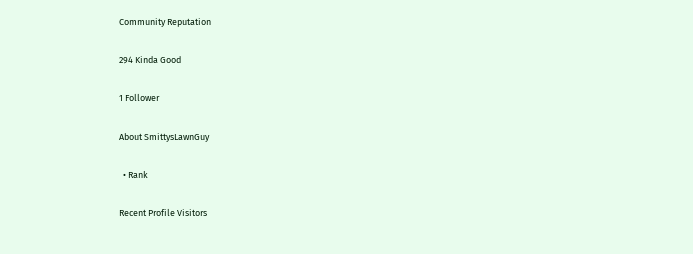Community Reputation

294 Kinda Good

1 Follower

About SmittysLawnGuy

  • Rank

Recent Profile Visitors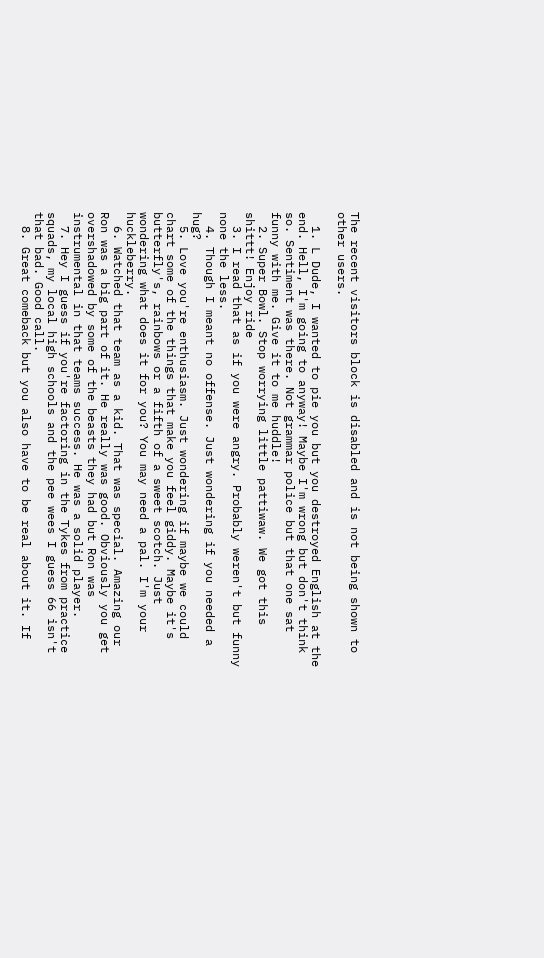The recent visitors block is disabled and is not being shown to other users.

  1. L Dude, I wanted to pie you but you destroyed English at the end. Hell, I'm going to anyway! Maybe I'm wrong but don't think so. Sentiment was there. Not grammar police but that one sat funny with me. Give it to me huddle!
  2. Super Bowl. Stop worrying little pattiwaw. We got this shittt! Enjoy ride
  3. I read that as if you were angry. Probably weren't but funny none the less.
  4. Though I meant no offense. Just wondering if you needed a hug?
  5. Love you're enthusiasm. Just wondering if maybe we could chart some of the things that make you feel giddy. Maybe it's butterfly's, rainbows or a fifth of a sweet scotch. Just wondering what does it for you? You may need a pal. I'm your huckleberry.
  6. Watched that team as a kid. That was special. Amazing our Ron was a big part of it. He really was good. Obviously you get overshadowed by some of the beasts they had but Ron was instrumental in that teams success. He was a solid player.
  7. Hey I guess if you're factoring in the Tykes from practice squads, my local high schools and the pee wees I guess 66 isn't that bad. Good call.
  8. Great comeback but you also have to be real about it. If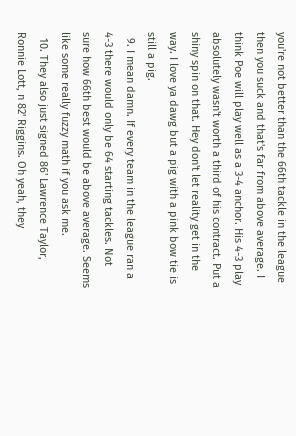you're not better than the 66th tackle in the league then you suck and that's far from above average. I think Poe will play well as a 3-4 anchor. His 4-3 play absolutely wasn't worth a third of his contract. Put a shiny spin on that. Hey don't let reality get in the way. I love ya dawg but a pig with a pink bow tie is still a pig.
  9. I mean damn. If every team in the league ran a 4-3 there would only be 64 starting tackles. Not sure how 66th best would be above average. Seems like some really fuzzy math if you ask me.
  10. They also just signed 86' Lawrence Taylor, Ronnie Lott, n 82' Riggins. Oh yeah, they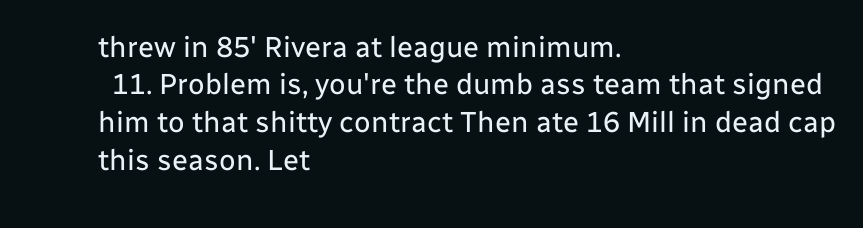threw in 85' Rivera at league minimum.
  11. Problem is, you're the dumb ass team that signed him to that shitty contract Then ate 16 Mill in dead cap this season. Let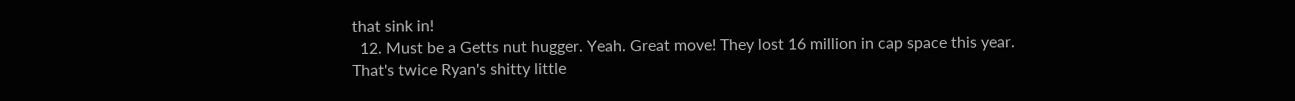that sink in!
  12. Must be a Getts nut hugger. Yeah. Great move! They lost 16 million in cap space this year. That's twice Ryan's shitty little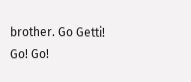brother. Go Getti! Go! Go!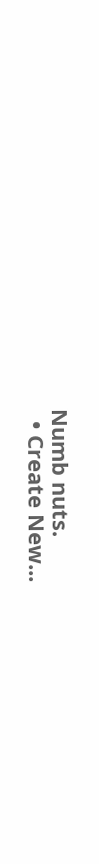Numb nuts.
  • Create New...